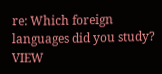re: Which foreign languages did you study? VIEW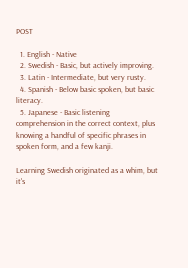POST

  1. English - Native
  2. Swedish - Basic, but actively improving.
  3. Latin - Intermediate, but very rusty.
  4. Spanish - Below basic spoken, but basic literacy.
  5. Japanese - Basic listening comprehension in the correct context, plus knowing a handful of specific phrases in spoken form, and a few kanji.

Learning Swedish originated as a whim, but it's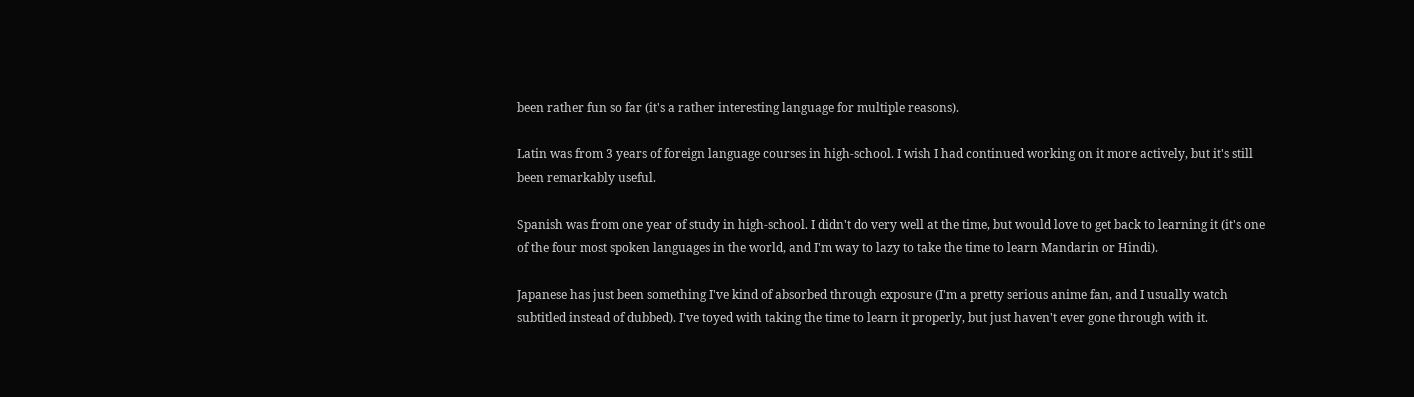been rather fun so far (it's a rather interesting language for multiple reasons).

Latin was from 3 years of foreign language courses in high-school. I wish I had continued working on it more actively, but it's still been remarkably useful.

Spanish was from one year of study in high-school. I didn't do very well at the time, but would love to get back to learning it (it's one of the four most spoken languages in the world, and I'm way to lazy to take the time to learn Mandarin or Hindi).

Japanese has just been something I've kind of absorbed through exposure (I'm a pretty serious anime fan, and I usually watch subtitled instead of dubbed). I've toyed with taking the time to learn it properly, but just haven't ever gone through with it.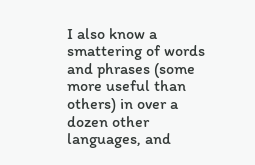I also know a smattering of words and phrases (some more useful than others) in over a dozen other languages, and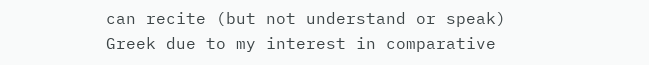can recite (but not understand or speak) Greek due to my interest in comparative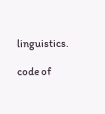linguistics.

code of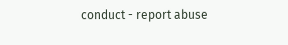conduct - report abuse